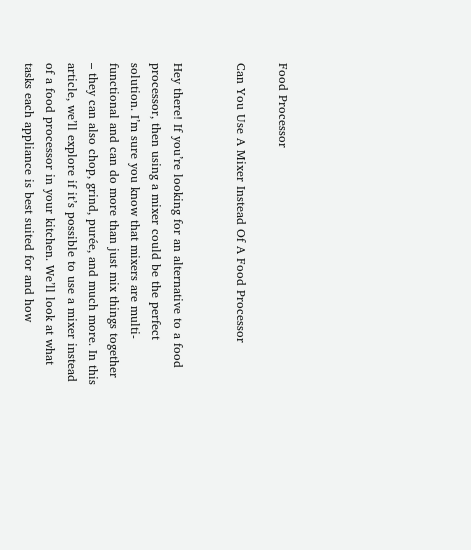Food Processor

Can You Use A Mixer Instead Of A Food Processor


Hey there! If you’re looking for an alternative to a food processor, then using a mixer could be the perfect solution. I’m sure you know that mixers are multi-functional and can do more than just mix things together – they can also chop, grind, purée, and much more. In this article, we’ll explore if it’s possible to use a mixer instead of a food processor in your kitchen. We’ll look at what tasks each appliance is best suited for and how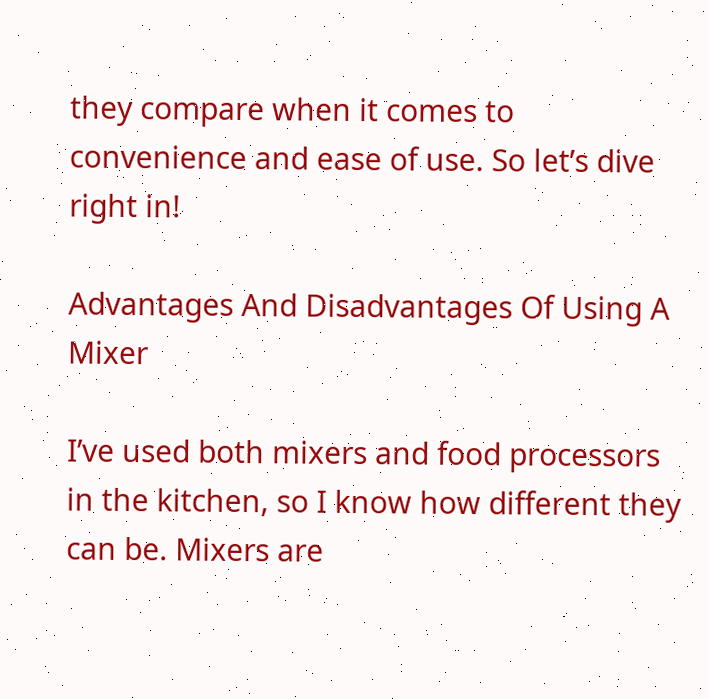they compare when it comes to convenience and ease of use. So let’s dive right in!

Advantages And Disadvantages Of Using A Mixer

I’ve used both mixers and food processors in the kitchen, so I know how different they can be. Mixers are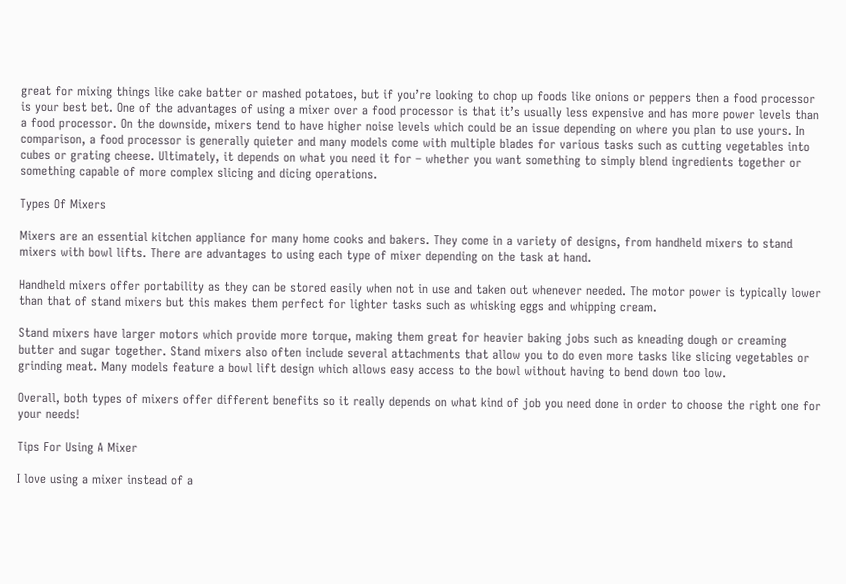great for mixing things like cake batter or mashed potatoes, but if you’re looking to chop up foods like onions or peppers then a food processor is your best bet. One of the advantages of using a mixer over a food processor is that it’s usually less expensive and has more power levels than a food processor. On the downside, mixers tend to have higher noise levels which could be an issue depending on where you plan to use yours. In comparison, a food processor is generally quieter and many models come with multiple blades for various tasks such as cutting vegetables into cubes or grating cheese. Ultimately, it depends on what you need it for – whether you want something to simply blend ingredients together or something capable of more complex slicing and dicing operations.

Types Of Mixers

Mixers are an essential kitchen appliance for many home cooks and bakers. They come in a variety of designs, from handheld mixers to stand mixers with bowl lifts. There are advantages to using each type of mixer depending on the task at hand.

Handheld mixers offer portability as they can be stored easily when not in use and taken out whenever needed. The motor power is typically lower than that of stand mixers but this makes them perfect for lighter tasks such as whisking eggs and whipping cream.

Stand mixers have larger motors which provide more torque, making them great for heavier baking jobs such as kneading dough or creaming butter and sugar together. Stand mixers also often include several attachments that allow you to do even more tasks like slicing vegetables or grinding meat. Many models feature a bowl lift design which allows easy access to the bowl without having to bend down too low.

Overall, both types of mixers offer different benefits so it really depends on what kind of job you need done in order to choose the right one for your needs!

Tips For Using A Mixer

I love using a mixer instead of a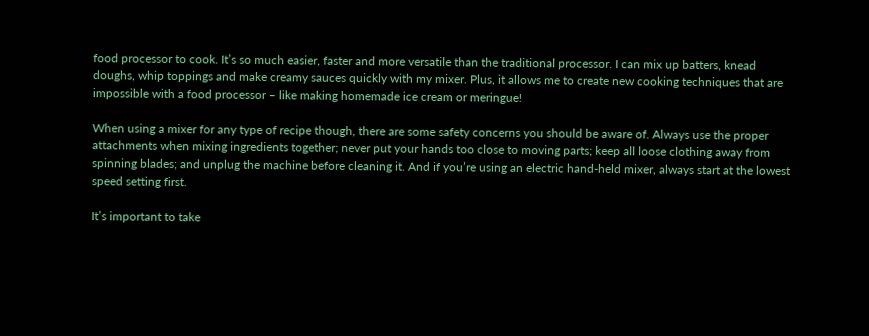food processor to cook. It’s so much easier, faster and more versatile than the traditional processor. I can mix up batters, knead doughs, whip toppings and make creamy sauces quickly with my mixer. Plus, it allows me to create new cooking techniques that are impossible with a food processor – like making homemade ice cream or meringue!

When using a mixer for any type of recipe though, there are some safety concerns you should be aware of. Always use the proper attachments when mixing ingredients together; never put your hands too close to moving parts; keep all loose clothing away from spinning blades; and unplug the machine before cleaning it. And if you’re using an electric hand-held mixer, always start at the lowest speed setting first.

It’s important to take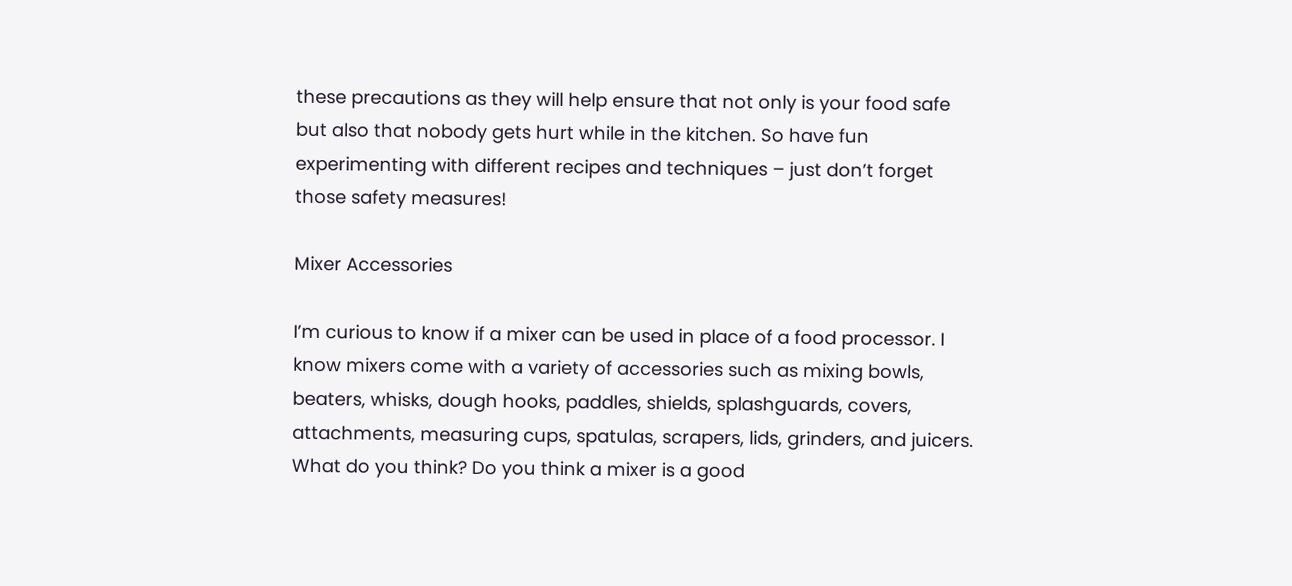these precautions as they will help ensure that not only is your food safe but also that nobody gets hurt while in the kitchen. So have fun experimenting with different recipes and techniques – just don’t forget those safety measures!

Mixer Accessories

I’m curious to know if a mixer can be used in place of a food processor. I know mixers come with a variety of accessories such as mixing bowls, beaters, whisks, dough hooks, paddles, shields, splashguards, covers, attachments, measuring cups, spatulas, scrapers, lids, grinders, and juicers. What do you think? Do you think a mixer is a good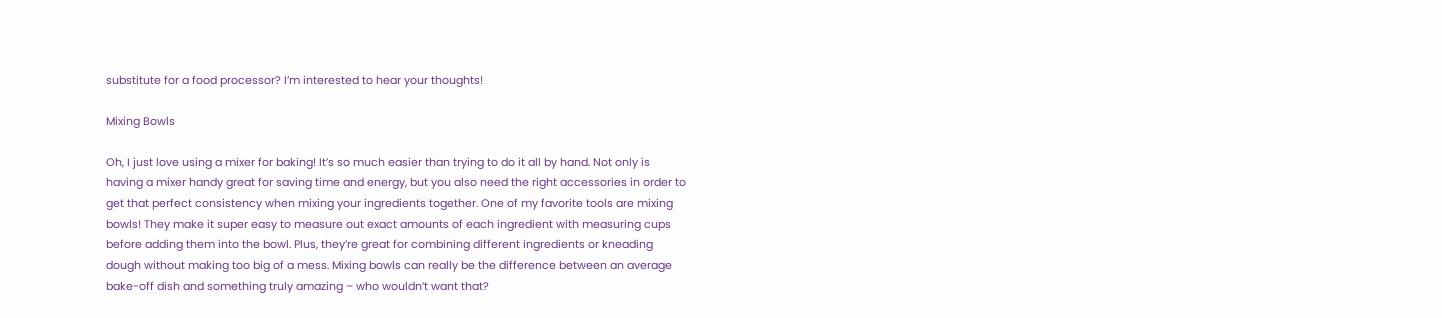substitute for a food processor? I’m interested to hear your thoughts!

Mixing Bowls

Oh, I just love using a mixer for baking! It’s so much easier than trying to do it all by hand. Not only is having a mixer handy great for saving time and energy, but you also need the right accessories in order to get that perfect consistency when mixing your ingredients together. One of my favorite tools are mixing bowls! They make it super easy to measure out exact amounts of each ingredient with measuring cups before adding them into the bowl. Plus, they’re great for combining different ingredients or kneading dough without making too big of a mess. Mixing bowls can really be the difference between an average bake-off dish and something truly amazing – who wouldn’t want that?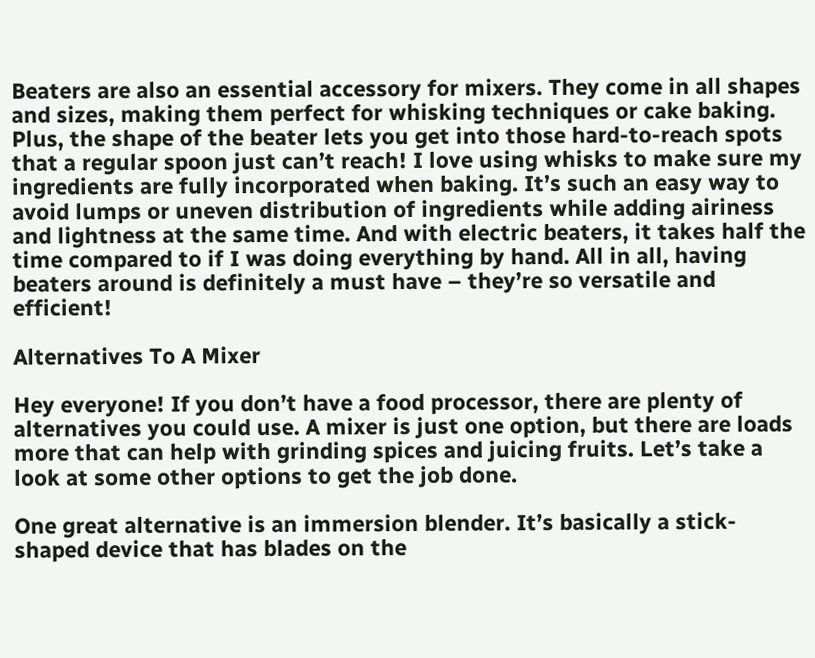Beaters are also an essential accessory for mixers. They come in all shapes and sizes, making them perfect for whisking techniques or cake baking. Plus, the shape of the beater lets you get into those hard-to-reach spots that a regular spoon just can’t reach! I love using whisks to make sure my ingredients are fully incorporated when baking. It’s such an easy way to avoid lumps or uneven distribution of ingredients while adding airiness and lightness at the same time. And with electric beaters, it takes half the time compared to if I was doing everything by hand. All in all, having beaters around is definitely a must have – they’re so versatile and efficient!

Alternatives To A Mixer

Hey everyone! If you don’t have a food processor, there are plenty of alternatives you could use. A mixer is just one option, but there are loads more that can help with grinding spices and juicing fruits. Let’s take a look at some other options to get the job done.

One great alternative is an immersion blender. It’s basically a stick-shaped device that has blades on the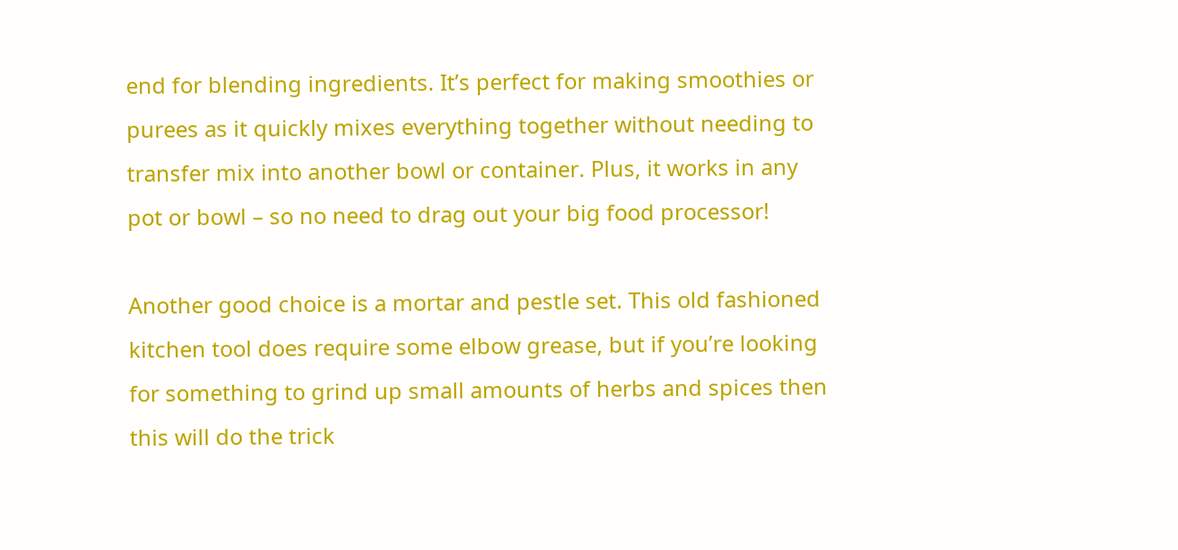end for blending ingredients. It’s perfect for making smoothies or purees as it quickly mixes everything together without needing to transfer mix into another bowl or container. Plus, it works in any pot or bowl – so no need to drag out your big food processor!

Another good choice is a mortar and pestle set. This old fashioned kitchen tool does require some elbow grease, but if you’re looking for something to grind up small amounts of herbs and spices then this will do the trick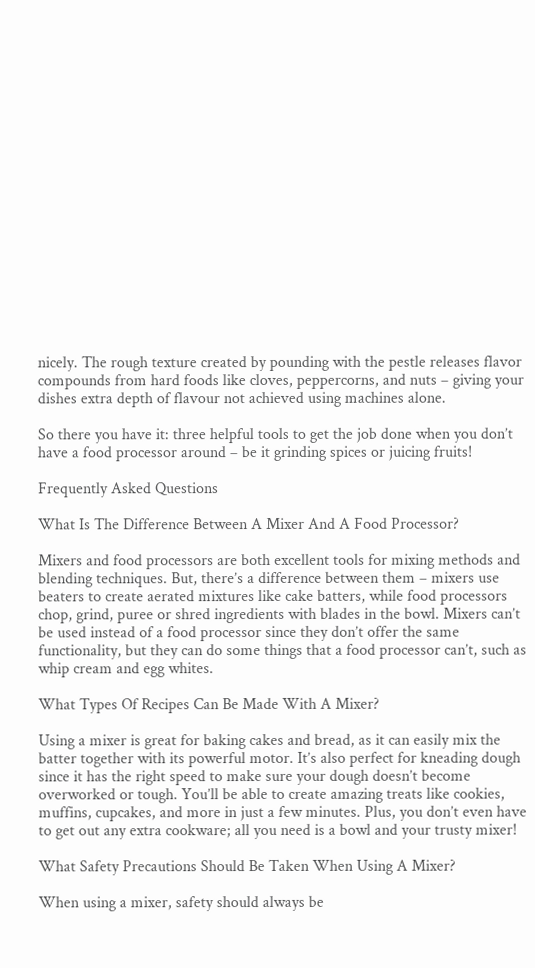nicely. The rough texture created by pounding with the pestle releases flavor compounds from hard foods like cloves, peppercorns, and nuts – giving your dishes extra depth of flavour not achieved using machines alone.

So there you have it: three helpful tools to get the job done when you don’t have a food processor around – be it grinding spices or juicing fruits!

Frequently Asked Questions

What Is The Difference Between A Mixer And A Food Processor?

Mixers and food processors are both excellent tools for mixing methods and blending techniques. But, there’s a difference between them – mixers use beaters to create aerated mixtures like cake batters, while food processors chop, grind, puree or shred ingredients with blades in the bowl. Mixers can’t be used instead of a food processor since they don’t offer the same functionality, but they can do some things that a food processor can’t, such as whip cream and egg whites.

What Types Of Recipes Can Be Made With A Mixer?

Using a mixer is great for baking cakes and bread, as it can easily mix the batter together with its powerful motor. It’s also perfect for kneading dough since it has the right speed to make sure your dough doesn’t become overworked or tough. You’ll be able to create amazing treats like cookies, muffins, cupcakes, and more in just a few minutes. Plus, you don’t even have to get out any extra cookware; all you need is a bowl and your trusty mixer!

What Safety Precautions Should Be Taken When Using A Mixer?

When using a mixer, safety should always be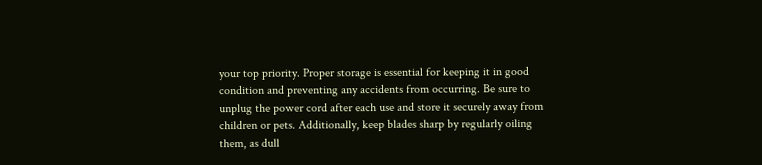your top priority. Proper storage is essential for keeping it in good condition and preventing any accidents from occurring. Be sure to unplug the power cord after each use and store it securely away from children or pets. Additionally, keep blades sharp by regularly oiling them, as dull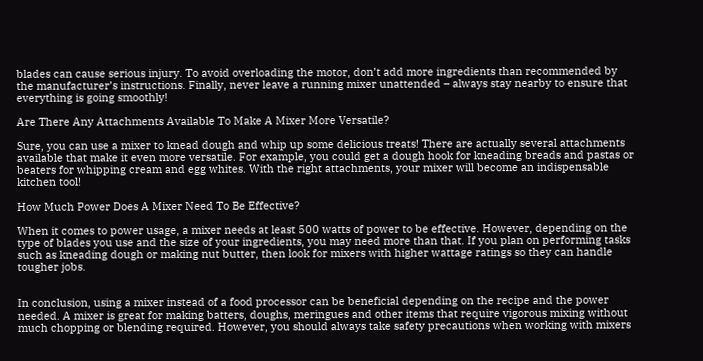blades can cause serious injury. To avoid overloading the motor, don’t add more ingredients than recommended by the manufacturer’s instructions. Finally, never leave a running mixer unattended – always stay nearby to ensure that everything is going smoothly!

Are There Any Attachments Available To Make A Mixer More Versatile?

Sure, you can use a mixer to knead dough and whip up some delicious treats! There are actually several attachments available that make it even more versatile. For example, you could get a dough hook for kneading breads and pastas or beaters for whipping cream and egg whites. With the right attachments, your mixer will become an indispensable kitchen tool!

How Much Power Does A Mixer Need To Be Effective?

When it comes to power usage, a mixer needs at least 500 watts of power to be effective. However, depending on the type of blades you use and the size of your ingredients, you may need more than that. If you plan on performing tasks such as kneading dough or making nut butter, then look for mixers with higher wattage ratings so they can handle tougher jobs.


In conclusion, using a mixer instead of a food processor can be beneficial depending on the recipe and the power needed. A mixer is great for making batters, doughs, meringues and other items that require vigorous mixing without much chopping or blending required. However, you should always take safety precautions when working with mixers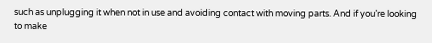such as unplugging it when not in use and avoiding contact with moving parts. And if you’re looking to make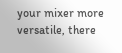your mixer more versatile, there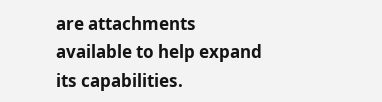are attachments available to help expand its capabilities.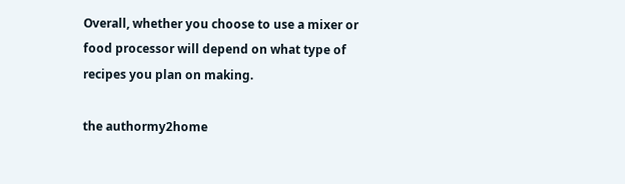Overall, whether you choose to use a mixer or food processor will depend on what type of recipes you plan on making.

the authormy2home